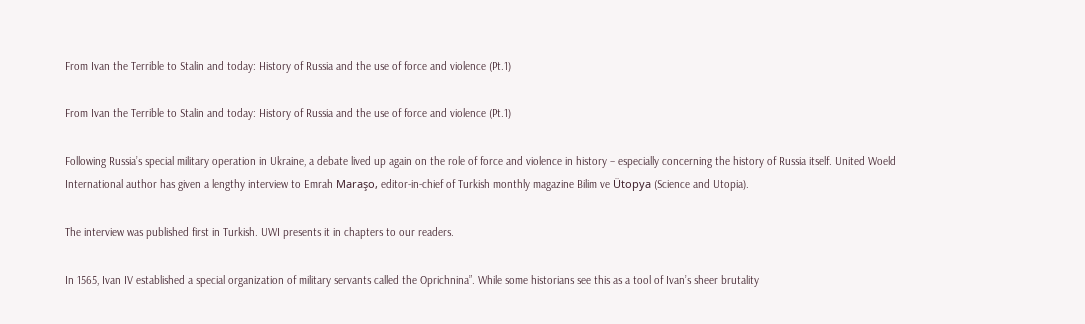From Ivan the Terrible to Stalin and today: History of Russia and the use of force and violence (Pt.1)

From Ivan the Terrible to Stalin and today: History of Russia and the use of force and violence (Pt.1)

Following Russia’s special military operation in Ukraine, a debate lived up again on the role of force and violence in history – especially concerning the history of Russia itself. United Woeld International author has given a lengthy interview to Emrah Maraşo, editor-in-chief of Turkish monthly magazine Bilim ve Ütopya (Science and Utopia).

The interview was published first in Turkish. UWI presents it in chapters to our readers.

In 1565, Ivan IV established a special organization of military servants called the Oprichnina”. While some historians see this as a tool of Ivan’s sheer brutality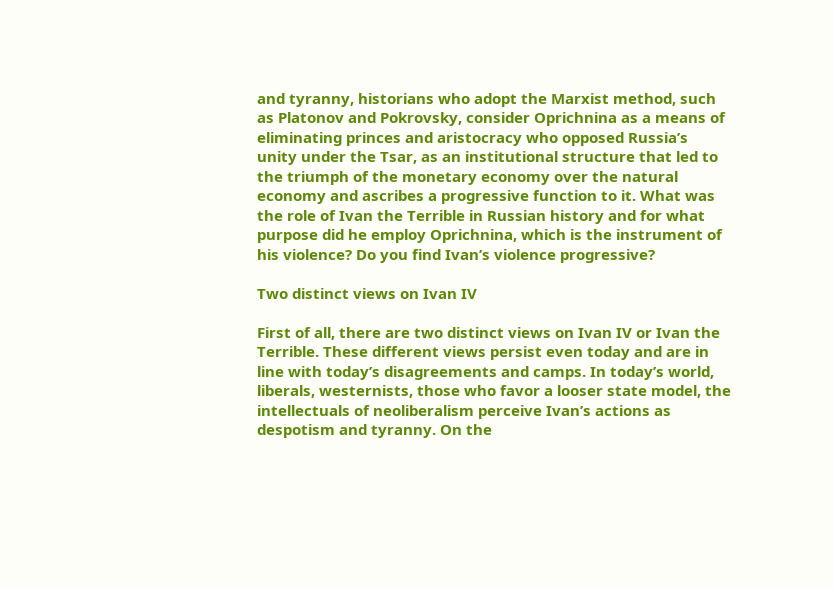and tyranny, historians who adopt the Marxist method, such as Platonov and Pokrovsky, consider Oprichnina as a means of eliminating princes and aristocracy who opposed Russia’s unity under the Tsar, as an institutional structure that led to the triumph of the monetary economy over the natural economy and ascribes a progressive function to it. What was the role of Ivan the Terrible in Russian history and for what purpose did he employ Oprichnina, which is the instrument of his violence? Do you find Ivan’s violence progressive?

Two distinct views on Ivan IV

First of all, there are two distinct views on Ivan IV or Ivan the Terrible. These different views persist even today and are in line with today’s disagreements and camps. In today’s world, liberals, westernists, those who favor a looser state model, the intellectuals of neoliberalism perceive Ivan’s actions as despotism and tyranny. On the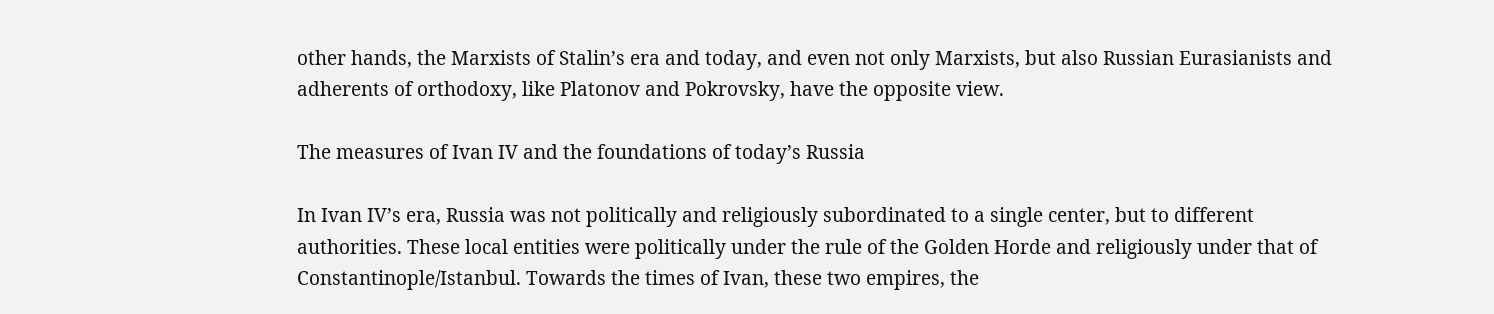other hands, the Marxists of Stalin’s era and today, and even not only Marxists, but also Russian Eurasianists and adherents of orthodoxy, like Platonov and Pokrovsky, have the opposite view.

The measures of Ivan IV and the foundations of today’s Russia

In Ivan IV’s era, Russia was not politically and religiously subordinated to a single center, but to different authorities. These local entities were politically under the rule of the Golden Horde and religiously under that of Constantinople/Istanbul. Towards the times of Ivan, these two empires, the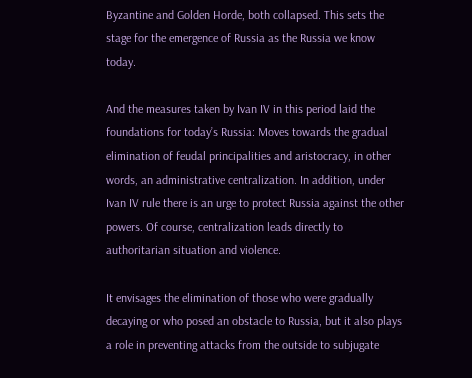Byzantine and Golden Horde, both collapsed. This sets the stage for the emergence of Russia as the Russia we know today.

And the measures taken by Ivan IV in this period laid the foundations for today’s Russia: Moves towards the gradual elimination of feudal principalities and aristocracy, in other words, an administrative centralization. In addition, under Ivan IV rule there is an urge to protect Russia against the other powers. Of course, centralization leads directly to authoritarian situation and violence.

It envisages the elimination of those who were gradually decaying or who posed an obstacle to Russia, but it also plays a role in preventing attacks from the outside to subjugate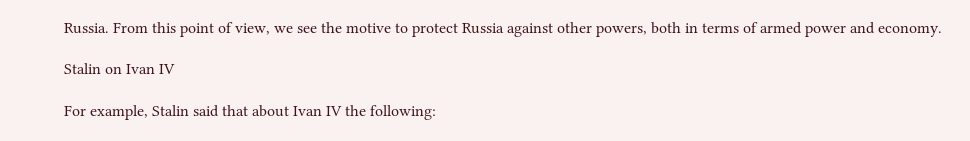Russia. From this point of view, we see the motive to protect Russia against other powers, both in terms of armed power and economy.

Stalin on Ivan IV

For example, Stalin said that about Ivan IV the following: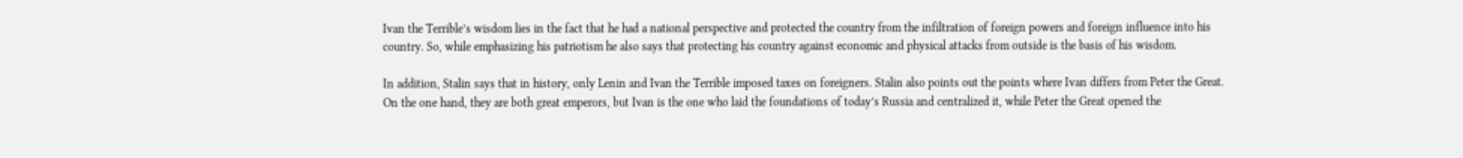Ivan the Terrible’s wisdom lies in the fact that he had a national perspective and protected the country from the infiltration of foreign powers and foreign influence into his country. So, while emphasizing his patriotism he also says that protecting his country against economic and physical attacks from outside is the basis of his wisdom.

In addition, Stalin says that in history, only Lenin and Ivan the Terrible imposed taxes on foreigners. Stalin also points out the points where Ivan differs from Peter the Great. On the one hand, they are both great emperors, but Ivan is the one who laid the foundations of today’s Russia and centralized it, while Peter the Great opened the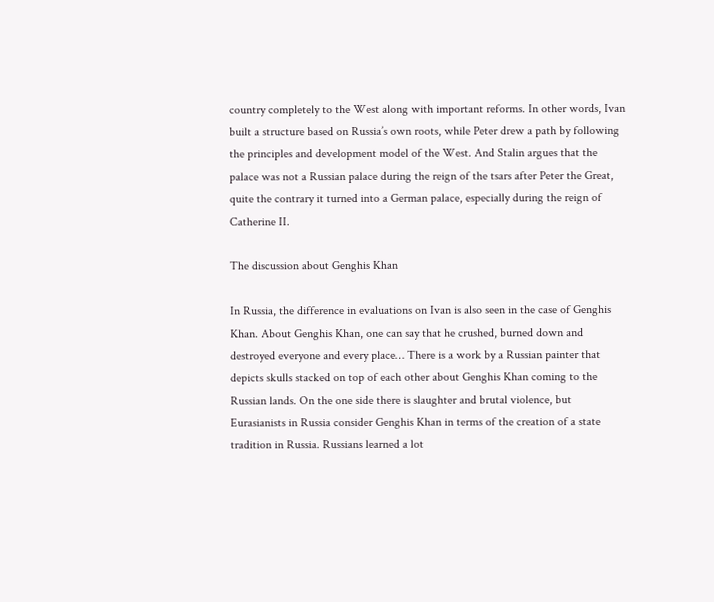country completely to the West along with important reforms. In other words, Ivan built a structure based on Russia’s own roots, while Peter drew a path by following the principles and development model of the West. And Stalin argues that the palace was not a Russian palace during the reign of the tsars after Peter the Great, quite the contrary it turned into a German palace, especially during the reign of Catherine II.

The discussion about Genghis Khan

In Russia, the difference in evaluations on Ivan is also seen in the case of Genghis Khan. About Genghis Khan, one can say that he crushed, burned down and destroyed everyone and every place… There is a work by a Russian painter that depicts skulls stacked on top of each other about Genghis Khan coming to the Russian lands. On the one side there is slaughter and brutal violence, but Eurasianists in Russia consider Genghis Khan in terms of the creation of a state tradition in Russia. Russians learned a lot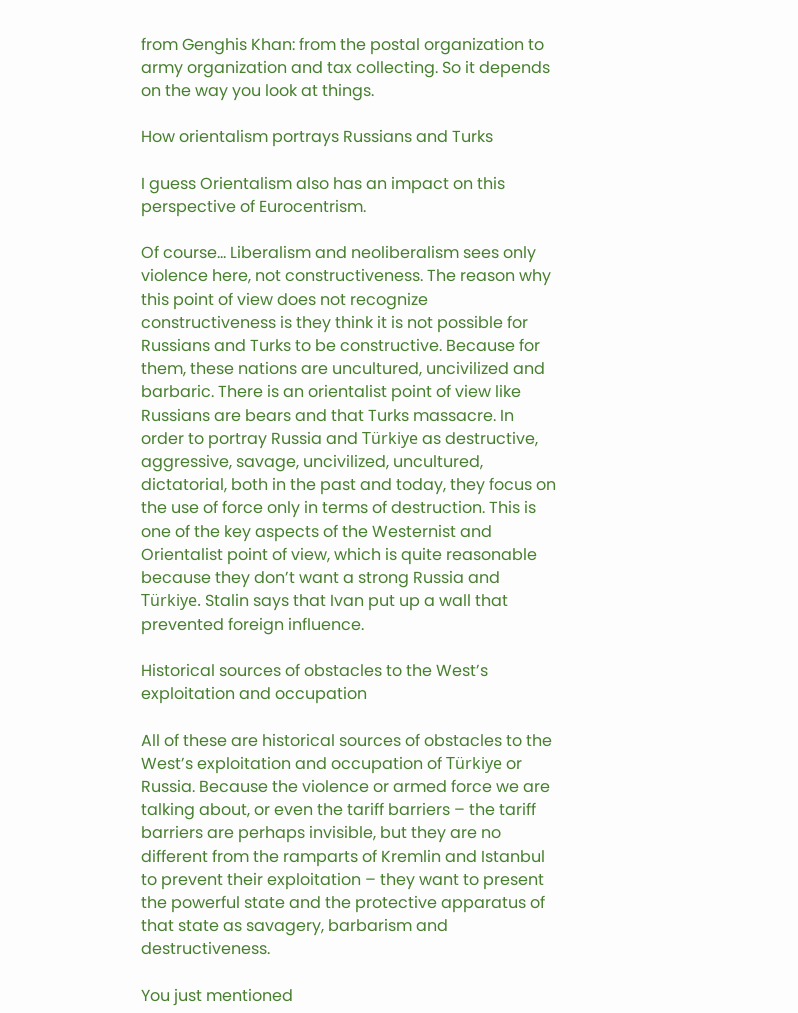from Genghis Khan: from the postal organization to army organization and tax collecting. So it depends on the way you look at things.

How orientalism portrays Russians and Turks

I guess Orientalism also has an impact on this perspective of Eurocentrism.

Of course… Liberalism and neoliberalism sees only violence here, not constructiveness. The reason why this point of view does not recognize constructiveness is they think it is not possible for Russians and Turks to be constructive. Because for them, these nations are uncultured, uncivilized and barbaric. There is an orientalist point of view like Russians are bears and that Turks massacre. In order to portray Russia and Türkiye as destructive, aggressive, savage, uncivilized, uncultured, dictatorial, both in the past and today, they focus on the use of force only in terms of destruction. This is one of the key aspects of the Westernist and Orientalist point of view, which is quite reasonable because they don’t want a strong Russia and Türkiye. Stalin says that Ivan put up a wall that prevented foreign influence.

Historical sources of obstacles to the West’s exploitation and occupation

All of these are historical sources of obstacles to the West’s exploitation and occupation of Türkiye or Russia. Because the violence or armed force we are talking about, or even the tariff barriers – the tariff barriers are perhaps invisible, but they are no different from the ramparts of Kremlin and Istanbul to prevent their exploitation – they want to present the powerful state and the protective apparatus of that state as savagery, barbarism and destructiveness.

You just mentioned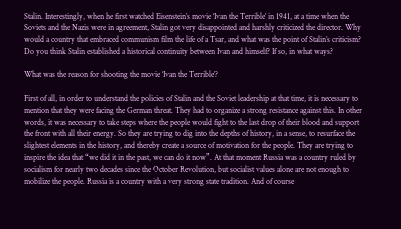Stalin. Interestingly, when he first watched Eisenstein’s movie ‘Ivan the Terrible’ in 1941, at a time when the Soviets and the Nazis were in agreement, Stalin got very disappointed and harshly criticized the director. Why would a country that embraced communism film the life of a Tsar, and what was the point of Stalin’s criticism? Do you think Stalin established a historical continuity between Ivan and himself? If so, in what ways?

What was the reason for shooting the movie ‘Ivan the Terrible’?

First of all, in order to understand the policies of Stalin and the Soviet leadership at that time, it is necessary to mention that they were facing the German threat. They had to organize a strong resistance against this. In other words, it was necessary to take steps where the people would fight to the last drop of their blood and support the front with all their energy. So they are trying to dig into the depths of history, in a sense, to resurface the slightest elements in the history, and thereby create a source of motivation for the people. They are trying to inspire the idea that “we did it in the past, we can do it now”. At that moment Russia was a country ruled by socialism for nearly two decades since the October Revolution, but socialist values alone are not enough to mobilize the people. Russia is a country with a very strong state tradition. And of course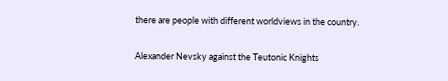there are people with different worldviews in the country.

Alexander Nevsky against the Teutonic Knights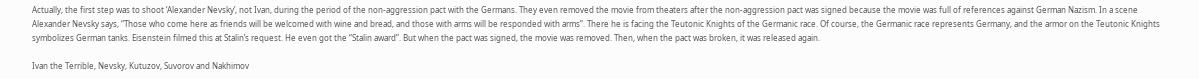Actually, the first step was to shoot ‘Alexander Nevsky’, not Ivan, during the period of the non-aggression pact with the Germans. They even removed the movie from theaters after the non-aggression pact was signed because the movie was full of references against German Nazism. In a scene Alexander Nevsky says, “Those who come here as friends will be welcomed with wine and bread, and those with arms will be responded with arms”. There he is facing the Teutonic Knights of the Germanic race. Of course, the Germanic race represents Germany, and the armor on the Teutonic Knights symbolizes German tanks. Eisenstein filmed this at Stalin’s request. He even got the “Stalin award”. But when the pact was signed, the movie was removed. Then, when the pact was broken, it was released again.

Ivan the Terrible, Nevsky, Kutuzov, Suvorov and Nakhimov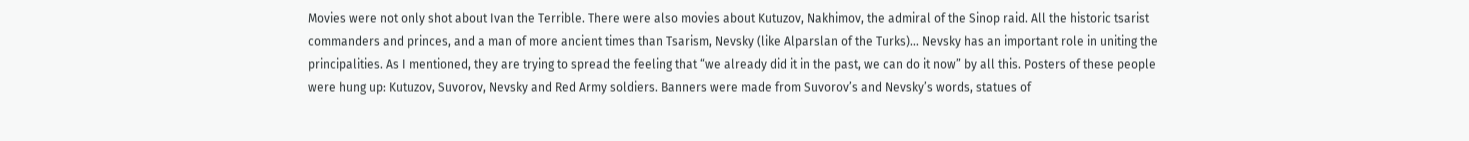Movies were not only shot about Ivan the Terrible. There were also movies about Kutuzov, Nakhimov, the admiral of the Sinop raid. All the historic tsarist commanders and princes, and a man of more ancient times than Tsarism, Nevsky (like Alparslan of the Turks)… Nevsky has an important role in uniting the principalities. As I mentioned, they are trying to spread the feeling that “we already did it in the past, we can do it now” by all this. Posters of these people were hung up: Kutuzov, Suvorov, Nevsky and Red Army soldiers. Banners were made from Suvorov’s and Nevsky’s words, statues of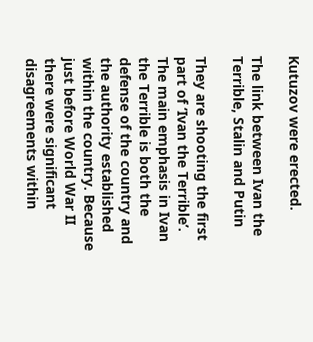Kutuzov were erected.

The link between Ivan the Terrible, Stalin and Putin

They are shooting the first part of ‘Ivan the Terrible’. The main emphasis in Ivan the Terrible is both the defense of the country and the authority established within the country. Because just before World War II there were significant disagreements within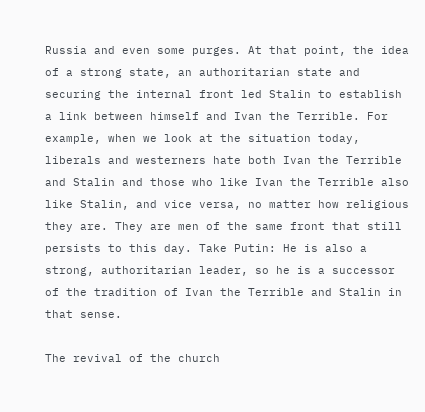Russia and even some purges. At that point, the idea of a strong state, an authoritarian state and securing the internal front led Stalin to establish a link between himself and Ivan the Terrible. For example, when we look at the situation today, liberals and westerners hate both Ivan the Terrible and Stalin and those who like Ivan the Terrible also like Stalin, and vice versa, no matter how religious they are. They are men of the same front that still persists to this day. Take Putin: He is also a strong, authoritarian leader, so he is a successor of the tradition of Ivan the Terrible and Stalin in that sense.

The revival of the church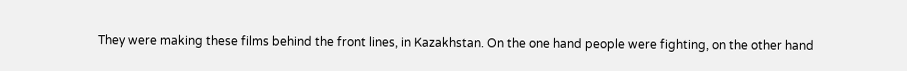They were making these films behind the front lines, in Kazakhstan. On the one hand people were fighting, on the other hand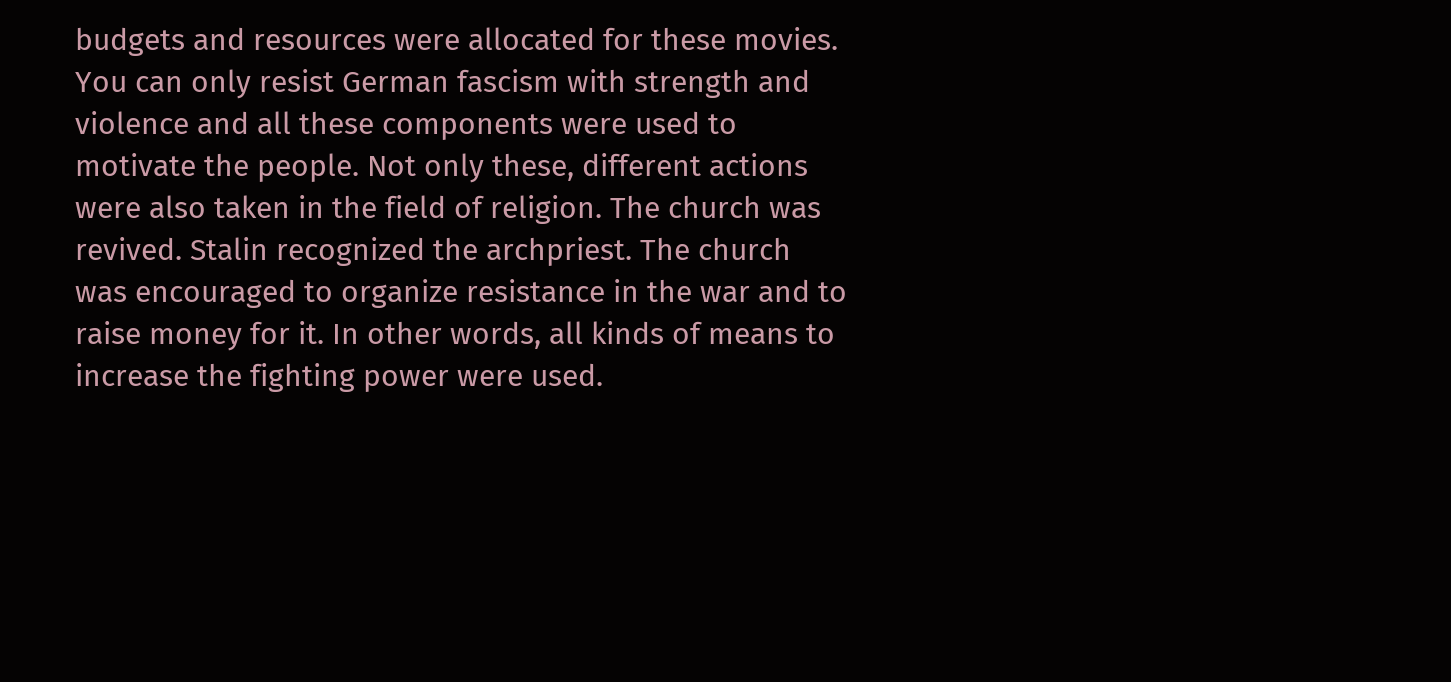budgets and resources were allocated for these movies. You can only resist German fascism with strength and violence and all these components were used to motivate the people. Not only these, different actions were also taken in the field of religion. The church was revived. Stalin recognized the archpriest. The church was encouraged to organize resistance in the war and to raise money for it. In other words, all kinds of means to increase the fighting power were used.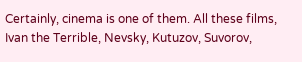Certainly, cinema is one of them. All these films, Ivan the Terrible, Nevsky, Kutuzov, Suvorov,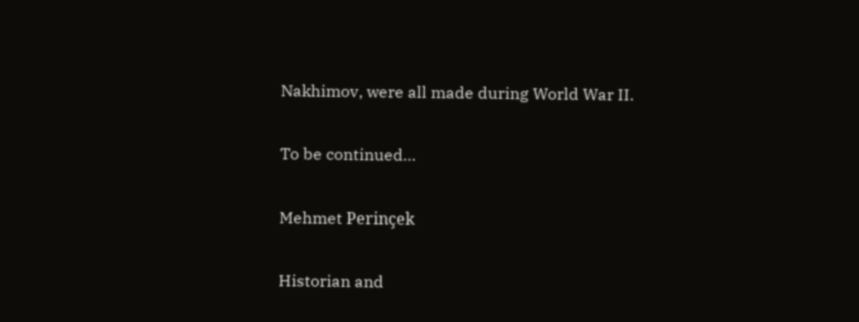Nakhimov, were all made during World War II.

To be continued…

Mehmet Perinçek

Historian and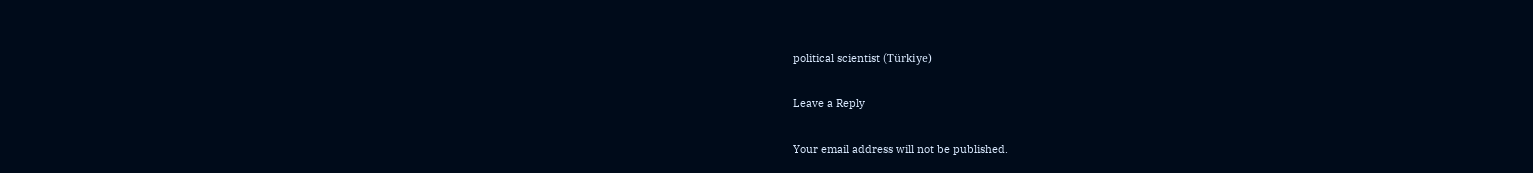political scientist (Türkiye)

Leave a Reply

Your email address will not be published.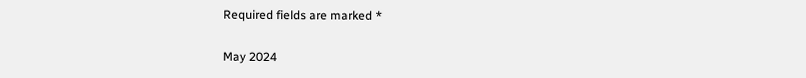Required fields are marked *


May 2024